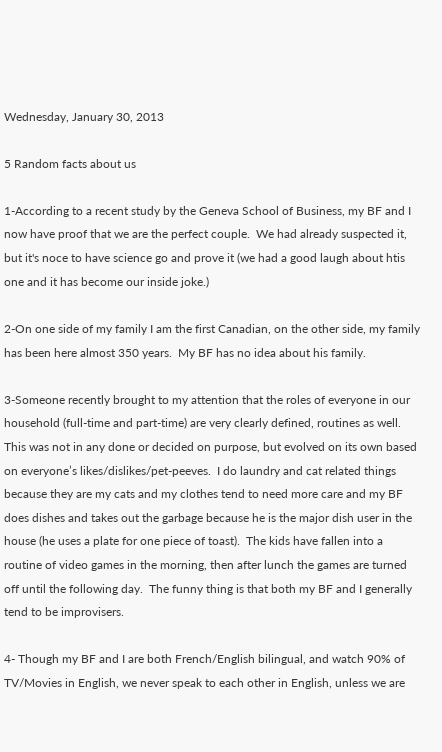Wednesday, January 30, 2013

5 Random facts about us

1-According to a recent study by the Geneva School of Business, my BF and I now have proof that we are the perfect couple.  We had already suspected it, but it's noce to have science go and prove it (we had a good laugh about htis one and it has become our inside joke.)

2-On one side of my family I am the first Canadian, on the other side, my family has been here almost 350 years.  My BF has no idea about his family.

3-Someone recently brought to my attention that the roles of everyone in our household (full-time and part-time) are very clearly defined, routines as well.  This was not in any done or decided on purpose, but evolved on its own based on everyone’s likes/dislikes/pet-peeves.  I do laundry and cat related things because they are my cats and my clothes tend to need more care and my BF does dishes and takes out the garbage because he is the major dish user in the house (he uses a plate for one piece of toast).  The kids have fallen into a routine of video games in the morning, then after lunch the games are turned off until the following day.  The funny thing is that both my BF and I generally tend to be improvisers.

4- Though my BF and I are both French/English bilingual, and watch 90% of TV/Movies in English, we never speak to each other in English, unless we are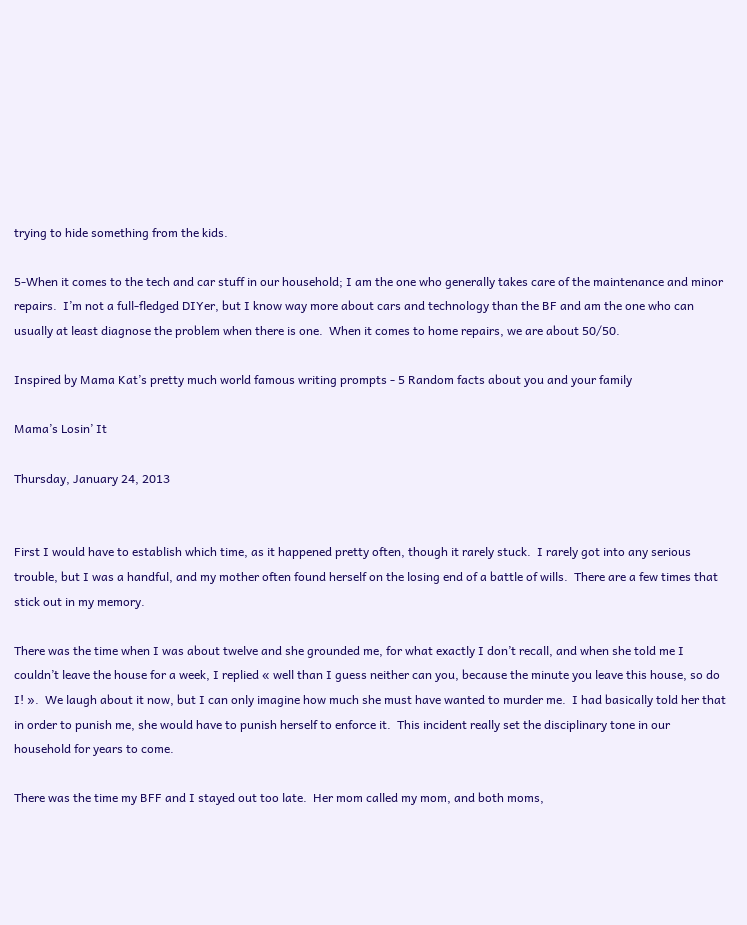trying to hide something from the kids.

5-When it comes to the tech and car stuff in our household; I am the one who generally takes care of the maintenance and minor repairs.  I’m not a full-fledged DIYer, but I know way more about cars and technology than the BF and am the one who can usually at least diagnose the problem when there is one.  When it comes to home repairs, we are about 50/50.

Inspired by Mama Kat’s pretty much world famous writing prompts - 5 Random facts about you and your family

Mama’s Losin’ It

Thursday, January 24, 2013


First I would have to establish which time, as it happened pretty often, though it rarely stuck.  I rarely got into any serious trouble, but I was a handful, and my mother often found herself on the losing end of a battle of wills.  There are a few times that stick out in my memory.

There was the time when I was about twelve and she grounded me, for what exactly I don’t recall, and when she told me I couldn’t leave the house for a week, I replied « well than I guess neither can you, because the minute you leave this house, so do I! ».  We laugh about it now, but I can only imagine how much she must have wanted to murder me.  I had basically told her that in order to punish me, she would have to punish herself to enforce it.  This incident really set the disciplinary tone in our household for years to come.

There was the time my BFF and I stayed out too late.  Her mom called my mom, and both moms,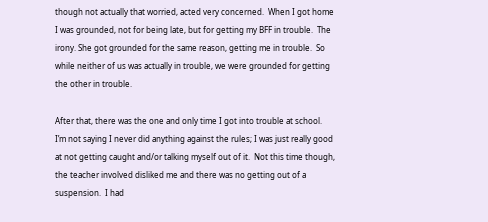though not actually that worried, acted very concerned.  When I got home I was grounded, not for being late, but for getting my BFF in trouble.  The irony. She got grounded for the same reason, getting me in trouble.  So while neither of us was actually in trouble, we were grounded for getting the other in trouble.

After that, there was the one and only time I got into trouble at school.  I’m not saying I never did anything against the rules; I was just really good at not getting caught and/or talking myself out of it.  Not this time though, the teacher involved disliked me and there was no getting out of a suspension.  I had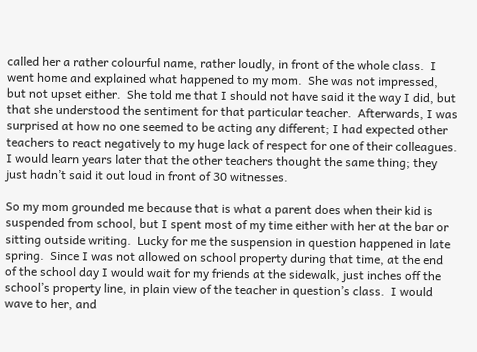called her a rather colourful name, rather loudly, in front of the whole class.  I went home and explained what happened to my mom.  She was not impressed, but not upset either.  She told me that I should not have said it the way I did, but that she understood the sentiment for that particular teacher.  Afterwards, I was surprised at how no one seemed to be acting any different; I had expected other teachers to react negatively to my huge lack of respect for one of their colleagues.  I would learn years later that the other teachers thought the same thing; they just hadn’t said it out loud in front of 30 witnesses.

So my mom grounded me because that is what a parent does when their kid is suspended from school, but I spent most of my time either with her at the bar or sitting outside writing.  Lucky for me the suspension in question happened in late spring.  Since I was not allowed on school property during that time, at the end of the school day I would wait for my friends at the sidewalk, just inches off the school’s property line, in plain view of the teacher in question’s class.  I would wave to her, and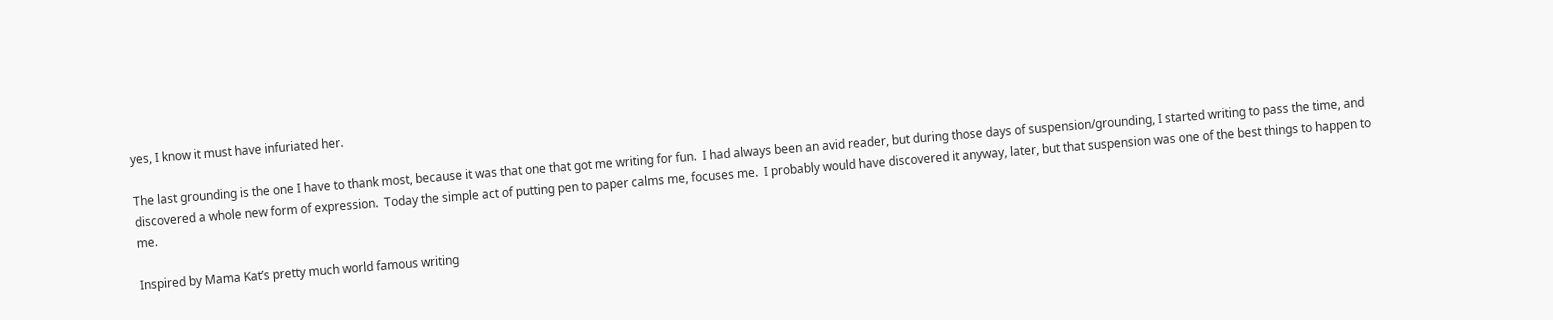yes, I know it must have infuriated her.

The last grounding is the one I have to thank most, because it was that one that got me writing for fun.  I had always been an avid reader, but during those days of suspension/grounding, I started writing to pass the time, and discovered a whole new form of expression.  Today the simple act of putting pen to paper calms me, focuses me.  I probably would have discovered it anyway, later, but that suspension was one of the best things to happen to me.

Inspired by Mama Kat’s pretty much world famous writing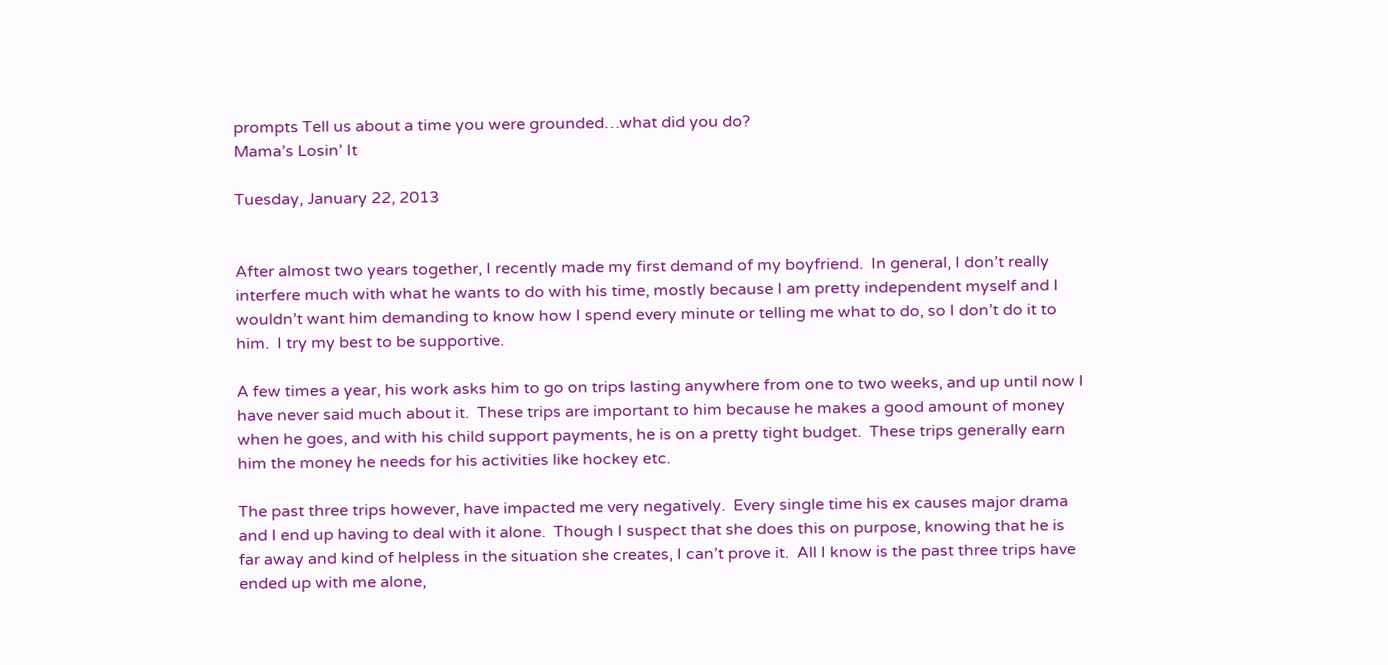prompts Tell us about a time you were grounded…what did you do?
Mama’s Losin’ It

Tuesday, January 22, 2013


After almost two years together, I recently made my first demand of my boyfriend.  In general, I don’t really interfere much with what he wants to do with his time, mostly because I am pretty independent myself and I wouldn’t want him demanding to know how I spend every minute or telling me what to do, so I don’t do it to him.  I try my best to be supportive.

A few times a year, his work asks him to go on trips lasting anywhere from one to two weeks, and up until now I have never said much about it.  These trips are important to him because he makes a good amount of money when he goes, and with his child support payments, he is on a pretty tight budget.  These trips generally earn him the money he needs for his activities like hockey etc.

The past three trips however, have impacted me very negatively.  Every single time his ex causes major drama and I end up having to deal with it alone.  Though I suspect that she does this on purpose, knowing that he is far away and kind of helpless in the situation she creates, I can’t prove it.  All I know is the past three trips have ended up with me alone,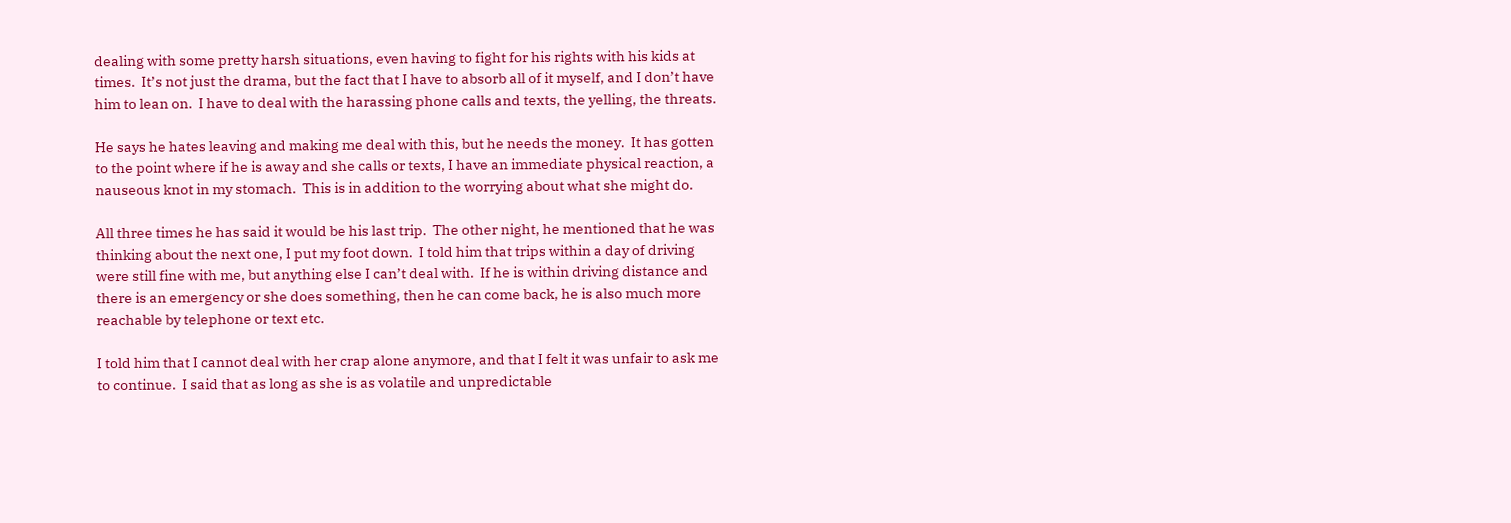dealing with some pretty harsh situations, even having to fight for his rights with his kids at times.  It’s not just the drama, but the fact that I have to absorb all of it myself, and I don’t have him to lean on.  I have to deal with the harassing phone calls and texts, the yelling, the threats.

He says he hates leaving and making me deal with this, but he needs the money.  It has gotten to the point where if he is away and she calls or texts, I have an immediate physical reaction, a nauseous knot in my stomach.  This is in addition to the worrying about what she might do.

All three times he has said it would be his last trip.  The other night, he mentioned that he was thinking about the next one, I put my foot down.  I told him that trips within a day of driving were still fine with me, but anything else I can’t deal with.  If he is within driving distance and there is an emergency or she does something, then he can come back, he is also much more reachable by telephone or text etc.

I told him that I cannot deal with her crap alone anymore, and that I felt it was unfair to ask me to continue.  I said that as long as she is as volatile and unpredictable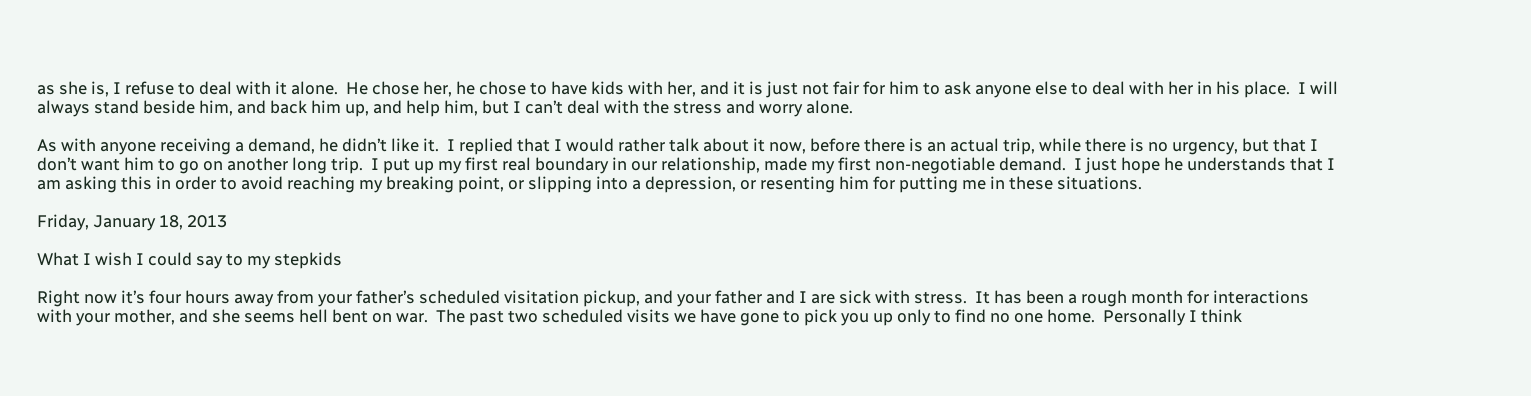as she is, I refuse to deal with it alone.  He chose her, he chose to have kids with her, and it is just not fair for him to ask anyone else to deal with her in his place.  I will always stand beside him, and back him up, and help him, but I can’t deal with the stress and worry alone.

As with anyone receiving a demand, he didn’t like it.  I replied that I would rather talk about it now, before there is an actual trip, while there is no urgency, but that I don’t want him to go on another long trip.  I put up my first real boundary in our relationship, made my first non-negotiable demand.  I just hope he understands that I am asking this in order to avoid reaching my breaking point, or slipping into a depression, or resenting him for putting me in these situations.

Friday, January 18, 2013

What I wish I could say to my stepkids

Right now it’s four hours away from your father’s scheduled visitation pickup, and your father and I are sick with stress.  It has been a rough month for interactions with your mother, and she seems hell bent on war.  The past two scheduled visits we have gone to pick you up only to find no one home.  Personally I think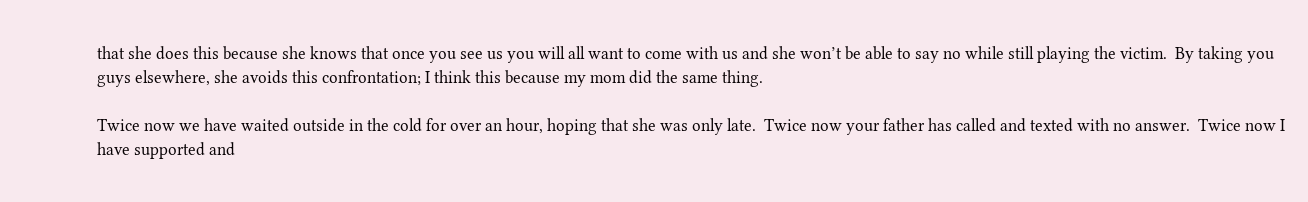that she does this because she knows that once you see us you will all want to come with us and she won’t be able to say no while still playing the victim.  By taking you guys elsewhere, she avoids this confrontation; I think this because my mom did the same thing.

Twice now we have waited outside in the cold for over an hour, hoping that she was only late.  Twice now your father has called and texted with no answer.  Twice now I have supported and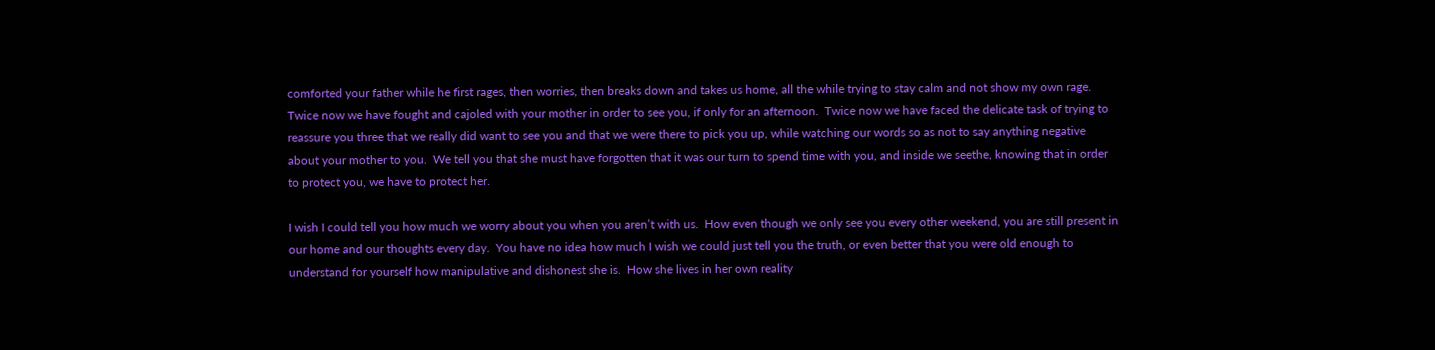comforted your father while he first rages, then worries, then breaks down and takes us home, all the while trying to stay calm and not show my own rage.  Twice now we have fought and cajoled with your mother in order to see you, if only for an afternoon.  Twice now we have faced the delicate task of trying to reassure you three that we really did want to see you and that we were there to pick you up, while watching our words so as not to say anything negative about your mother to you.  We tell you that she must have forgotten that it was our turn to spend time with you, and inside we seethe, knowing that in order to protect you, we have to protect her.

I wish I could tell you how much we worry about you when you aren’t with us.  How even though we only see you every other weekend, you are still present in our home and our thoughts every day.  You have no idea how much I wish we could just tell you the truth, or even better that you were old enough to understand for yourself how manipulative and dishonest she is.  How she lives in her own reality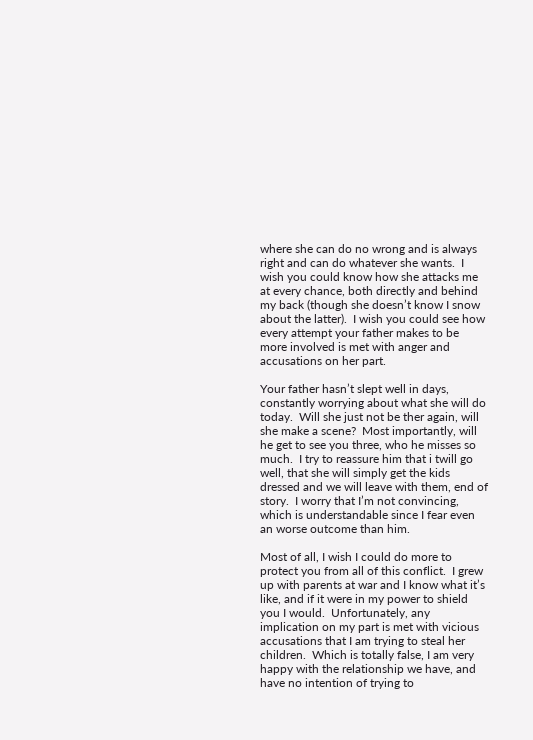where she can do no wrong and is always right and can do whatever she wants.  I wish you could know how she attacks me at every chance, both directly and behind my back (though she doesn’t know I snow about the latter).  I wish you could see how every attempt your father makes to be more involved is met with anger and accusations on her part.

Your father hasn’t slept well in days, constantly worrying about what she will do today.  Will she just not be ther again, will she make a scene?  Most importantly, will he get to see you three, who he misses so much.  I try to reassure him that i twill go well, that she will simply get the kids dressed and we will leave with them, end of story.  I worry that I’m not convincing, which is understandable since I fear even an worse outcome than him.

Most of all, I wish I could do more to protect you from all of this conflict.  I grew up with parents at war and I know what it’s like, and if it were in my power to shield you I would.  Unfortunately, any implication on my part is met with vicious accusations that I am trying to steal her children.  Which is totally false, I am very happy with the relationship we have, and have no intention of trying to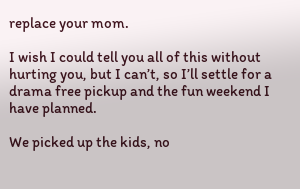replace your mom.

I wish I could tell you all of this without hurting you, but I can’t, so I’ll settle for a drama free pickup and the fun weekend I have planned.

We picked up the kids, no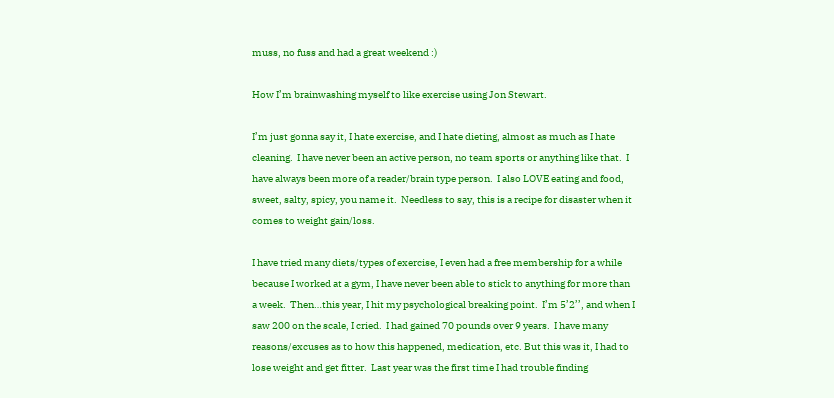muss, no fuss and had a great weekend :)

How I’m brainwashing myself to like exercise using Jon Stewart.

I’m just gonna say it, I hate exercise, and I hate dieting, almost as much as I hate cleaning.  I have never been an active person, no team sports or anything like that.  I have always been more of a reader/brain type person.  I also LOVE eating and food, sweet, salty, spicy, you name it.  Needless to say, this is a recipe for disaster when it comes to weight gain/loss.

I have tried many diets/types of exercise, I even had a free membership for a while because I worked at a gym, I have never been able to stick to anything for more than a week.  Then…this year, I hit my psychological breaking point.  I’m 5’2’’, and when I saw 200 on the scale, I cried.  I had gained 70 pounds over 9 years.  I have many reasons/excuses as to how this happened, medication, etc. But this was it, I had to lose weight and get fitter.  Last year was the first time I had trouble finding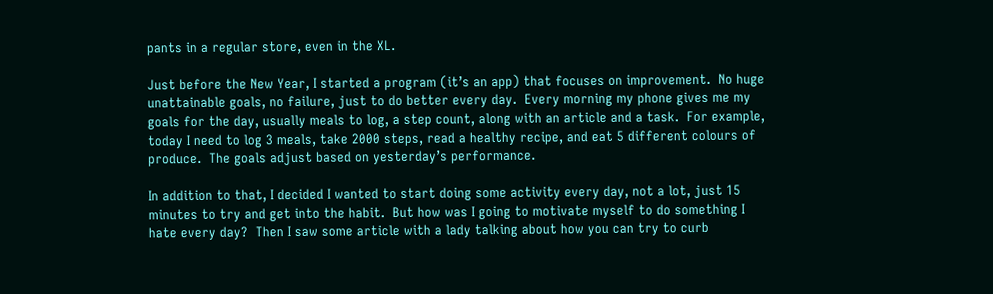pants in a regular store, even in the XL.

Just before the New Year, I started a program (it’s an app) that focuses on improvement.  No huge unattainable goals, no failure, just to do better every day.  Every morning my phone gives me my goals for the day, usually meals to log, a step count, along with an article and a task.  For example, today I need to log 3 meals, take 2000 steps, read a healthy recipe, and eat 5 different colours of produce.  The goals adjust based on yesterday’s performance.

In addition to that, I decided I wanted to start doing some activity every day, not a lot, just 15 minutes to try and get into the habit.  But how was I going to motivate myself to do something I hate every day?  Then I saw some article with a lady talking about how you can try to curb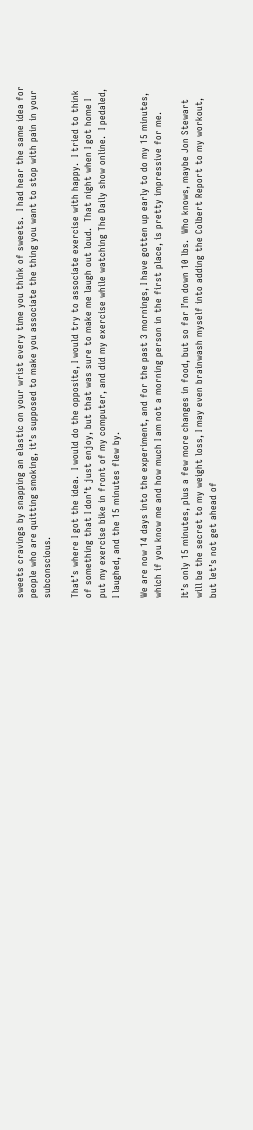sweets cravings by snapping an elastic on your wrist every time you think of sweets.  I had hear the same idea for people who are quitting smoking, it’s supposed to make you associate the thing you want to stop with pain in your subconscious.

That’s where I got the idea.  I would do the opposite, I would try to associate exercise with happy.  I tried to think of something that I don’t just enjoy, but that was sure to make me laugh out loud.  That night when I got home I put my exercise bike in front of my computer, and did my exercise while watching The Daily show online.  I pedaled, I laughed, and the 15 minutes flew by.

We are now 14 days into the experiment, and for the past 3 mornings, I have gotten up early to do my 15 minutes, which if you know me and how much I am not a morning person in the first place, is pretty impressive for me.

It’s only 15 minutes, plus a few more changes in food, but so far I’m down 10 lbs.  Who knows, maybe Jon Stewart will be the secret to my weight loss, I may even brainwash myself into adding the Colbert Report to my workout, but let’s not get ahead of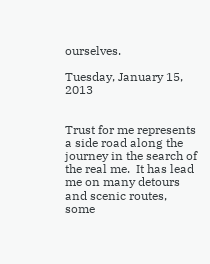ourselves.

Tuesday, January 15, 2013


Trust for me represents a side road along the journey in the search of the real me.  It has lead me on many detours and scenic routes, some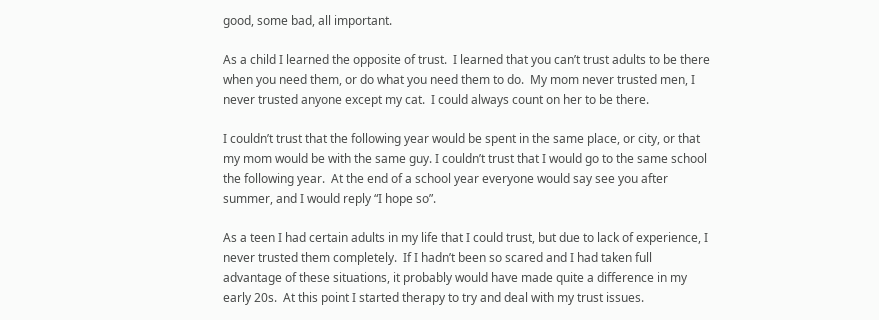good, some bad, all important.

As a child I learned the opposite of trust.  I learned that you can’t trust adults to be there when you need them, or do what you need them to do.  My mom never trusted men, I never trusted anyone except my cat.  I could always count on her to be there.

I couldn’t trust that the following year would be spent in the same place, or city, or that my mom would be with the same guy. I couldn’t trust that I would go to the same school the following year.  At the end of a school year everyone would say see you after summer, and I would reply “I hope so”.

As a teen I had certain adults in my life that I could trust, but due to lack of experience, I never trusted them completely.  If I hadn’t been so scared and I had taken full advantage of these situations, it probably would have made quite a difference in my early 20s.  At this point I started therapy to try and deal with my trust issues.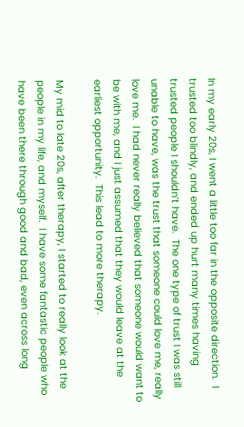In my early 20s, I went a little too far in the opposite direction.  I trusted too blindly, and ended up hurt many times having trusted people I shouldn’t have.  The one type of trust I was still unable to have, was the trust that someone could love me, really love me.  I had never really believed that someone would want to be with me, and I just assumed that they would leave at the earliest opportunity.  This lead to more therapy.

My mid to late 20s, after therapy, I started to really look at the people in my life, and myself.  I have some fantastic people who have been there through good and bad, even across long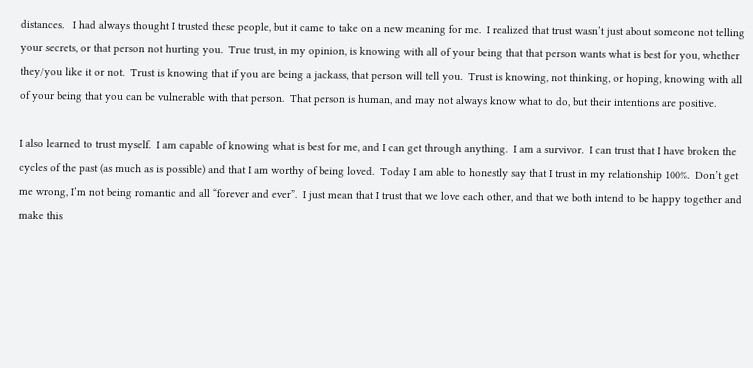distances.   I had always thought I trusted these people, but it came to take on a new meaning for me.  I realized that trust wasn’t just about someone not telling your secrets, or that person not hurting you.  True trust, in my opinion, is knowing with all of your being that that person wants what is best for you, whether they/you like it or not.  Trust is knowing that if you are being a jackass, that person will tell you.  Trust is knowing, not thinking, or hoping, knowing with all of your being that you can be vulnerable with that person.  That person is human, and may not always know what to do, but their intentions are positive.

I also learned to trust myself.  I am capable of knowing what is best for me, and I can get through anything.  I am a survivor.  I can trust that I have broken the cycles of the past (as much as is possible) and that I am worthy of being loved.  Today I am able to honestly say that I trust in my relationship 100%.  Don’t get me wrong, I’m not being romantic and all “forever and ever”.  I just mean that I trust that we love each other, and that we both intend to be happy together and make this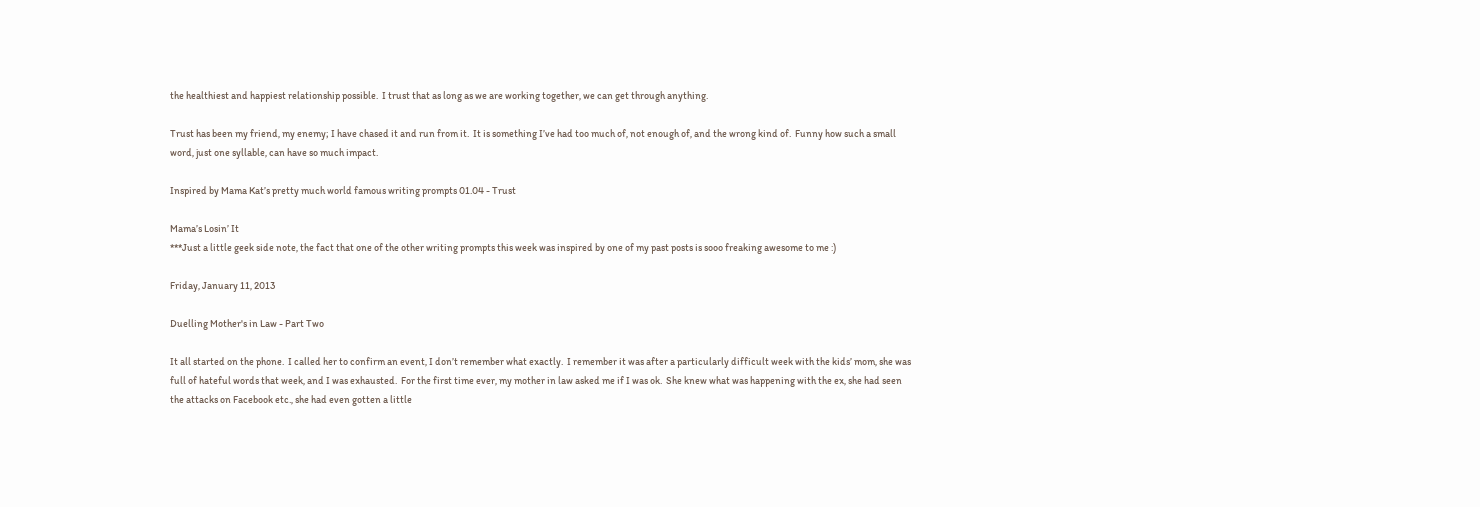the healthiest and happiest relationship possible.  I trust that as long as we are working together, we can get through anything.

Trust has been my friend, my enemy; I have chased it and run from it.  It is something I’ve had too much of, not enough of, and the wrong kind of.  Funny how such a small word, just one syllable, can have so much impact.

Inspired by Mama Kat’s pretty much world famous writing prompts 01.04 - Trust

Mama’s Losin’ It
***Just a little geek side note, the fact that one of the other writing prompts this week was inspired by one of my past posts is sooo freaking awesome to me :)

Friday, January 11, 2013

Duelling Mother's in Law - Part Two

It all started on the phone.  I called her to confirm an event, I don’t remember what exactly.  I remember it was after a particularly difficult week with the kids’ mom, she was full of hateful words that week, and I was exhausted.  For the first time ever, my mother in law asked me if I was ok.  She knew what was happening with the ex, she had seen the attacks on Facebook etc., she had even gotten a little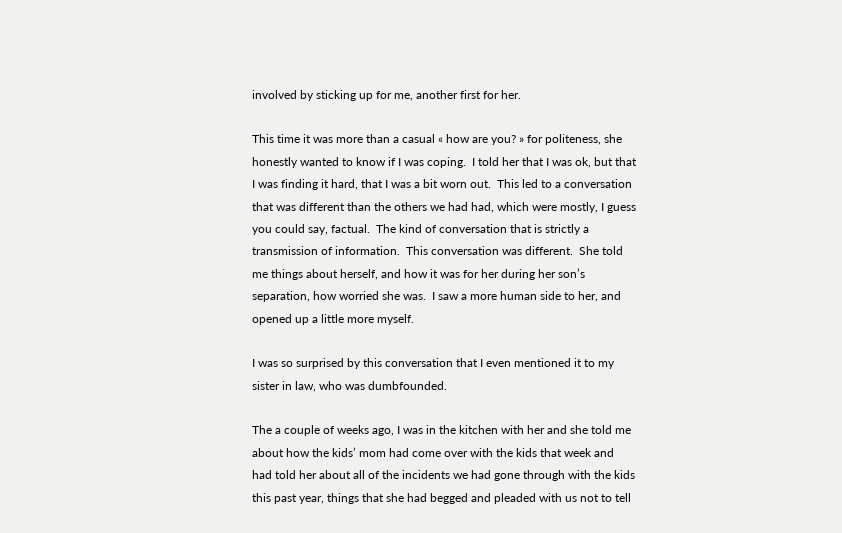involved by sticking up for me, another first for her.

This time it was more than a casual « how are you? » for politeness, she honestly wanted to know if I was coping.  I told her that I was ok, but that I was finding it hard, that I was a bit worn out.  This led to a conversation that was different than the others we had had, which were mostly, I guess you could say, factual.  The kind of conversation that is strictly a transmission of information.  This conversation was different.  She told me things about herself, and how it was for her during her son’s separation, how worried she was.  I saw a more human side to her, and opened up a little more myself.

I was so surprised by this conversation that I even mentioned it to my sister in law, who was dumbfounded.

The a couple of weeks ago, I was in the kitchen with her and she told me about how the kids’ mom had come over with the kids that week and had told her about all of the incidents we had gone through with the kids this past year, things that she had begged and pleaded with us not to tell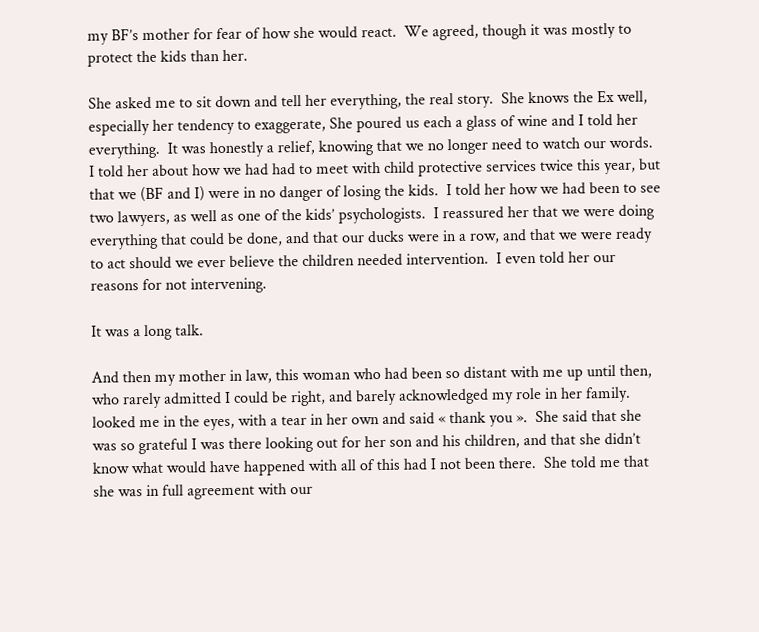my BF’s mother for fear of how she would react.  We agreed, though it was mostly to protect the kids than her.

She asked me to sit down and tell her everything, the real story.  She knows the Ex well, especially her tendency to exaggerate, She poured us each a glass of wine and I told her everything.  It was honestly a relief, knowing that we no longer need to watch our words.  I told her about how we had had to meet with child protective services twice this year, but that we (BF and I) were in no danger of losing the kids.  I told her how we had been to see two lawyers, as well as one of the kids’ psychologists.  I reassured her that we were doing everything that could be done, and that our ducks were in a row, and that we were ready to act should we ever believe the children needed intervention.  I even told her our reasons for not intervening.

It was a long talk.

And then my mother in law, this woman who had been so distant with me up until then, who rarely admitted I could be right, and barely acknowledged my role in her family. looked me in the eyes, with a tear in her own and said « thank you ».  She said that she was so grateful I was there looking out for her son and his children, and that she didn’t know what would have happened with all of this had I not been there.  She told me that she was in full agreement with our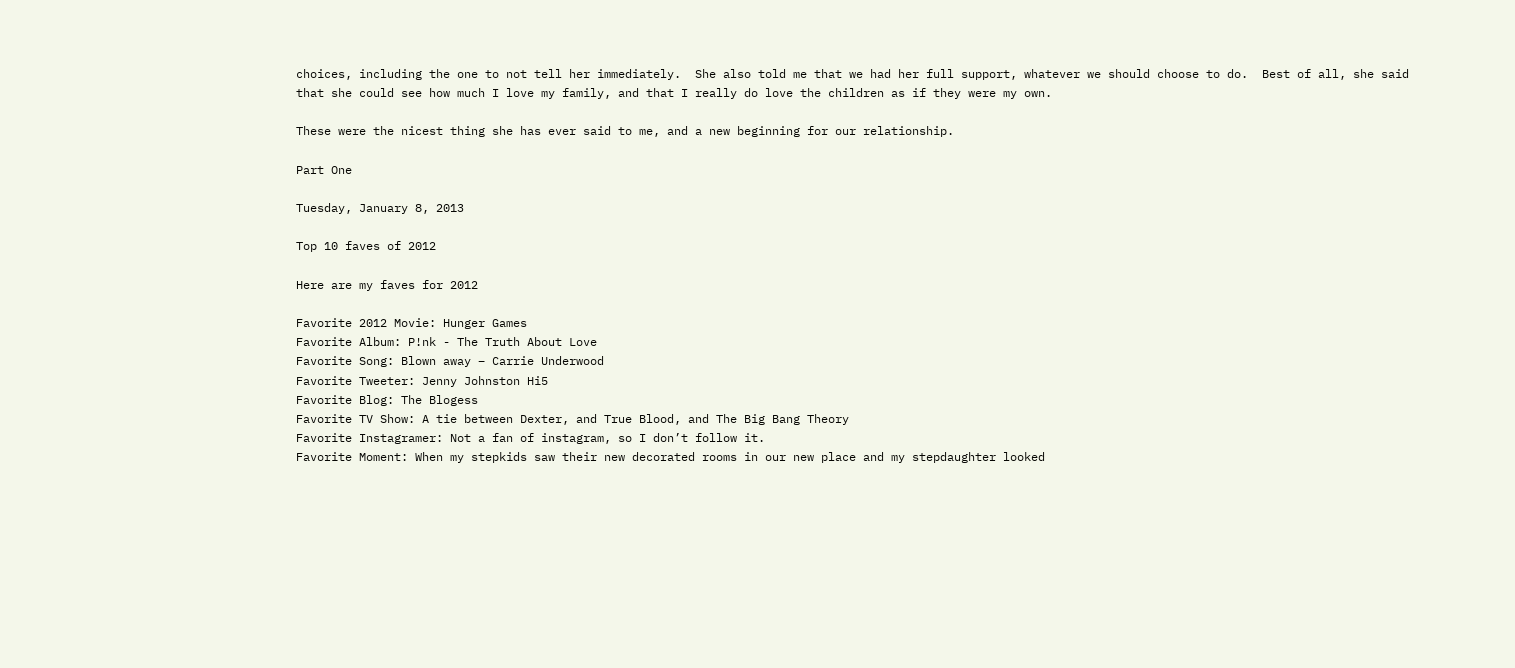choices, including the one to not tell her immediately.  She also told me that we had her full support, whatever we should choose to do.  Best of all, she said that she could see how much I love my family, and that I really do love the children as if they were my own.

These were the nicest thing she has ever said to me, and a new beginning for our relationship.

Part One

Tuesday, January 8, 2013

Top 10 faves of 2012

Here are my faves for 2012

Favorite 2012 Movie: Hunger Games
Favorite Album: P!nk - The Truth About Love
Favorite Song: Blown away – Carrie Underwood
Favorite Tweeter: Jenny Johnston Hi5
Favorite Blog: The Blogess
Favorite TV Show: A tie between Dexter, and True Blood, and The Big Bang Theory
Favorite Instagramer: Not a fan of instagram, so I don’t follow it.
Favorite Moment: When my stepkids saw their new decorated rooms in our new place and my stepdaughter looked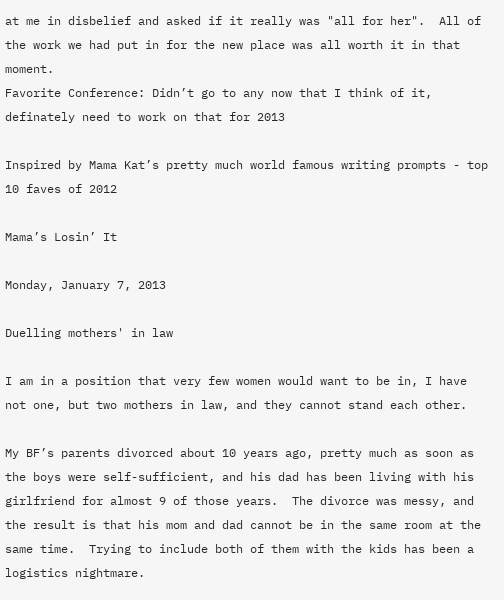at me in disbelief and asked if it really was "all for her".  All of the work we had put in for the new place was all worth it in that moment.
Favorite Conference: Didn’t go to any now that I think of it, definately need to work on that for 2013

Inspired by Mama Kat’s pretty much world famous writing prompts - top 10 faves of 2012

Mama’s Losin’ It

Monday, January 7, 2013

Duelling mothers' in law

I am in a position that very few women would want to be in, I have not one, but two mothers in law, and they cannot stand each other.

My BF’s parents divorced about 10 years ago, pretty much as soon as the boys were self-sufficient, and his dad has been living with his girlfriend for almost 9 of those years.  The divorce was messy, and the result is that his mom and dad cannot be in the same room at the same time.  Trying to include both of them with the kids has been a logistics nightmare.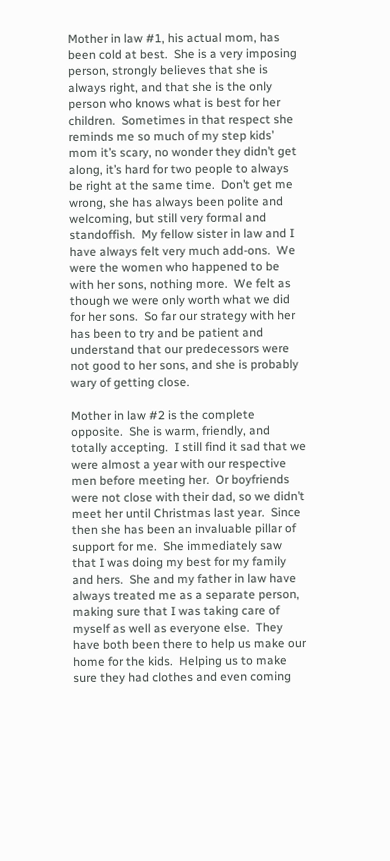Mother in law #1, his actual mom, has been cold at best.  She is a very imposing person, strongly believes that she is always right, and that she is the only person who knows what is best for her children.  Sometimes in that respect she reminds me so much of my step kids’ mom it’s scary, no wonder they didn’t get along, it’s hard for two people to always be right at the same time.  Don’t get me wrong, she has always been polite and welcoming, but still very formal and standoffish.  My fellow sister in law and I have always felt very much add-ons.  We were the women who happened to be with her sons, nothing more.  We felt as though we were only worth what we did for her sons.  So far our strategy with her has been to try and be patient and understand that our predecessors were not good to her sons, and she is probably wary of getting close.

Mother in law #2 is the complete opposite.  She is warm, friendly, and totally accepting.  I still find it sad that we were almost a year with our respective men before meeting her.  Or boyfriends were not close with their dad, so we didn’t meet her until Christmas last year.  Since then she has been an invaluable pillar of support for me.  She immediately saw that I was doing my best for my family and hers.  She and my father in law have always treated me as a separate person, making sure that I was taking care of myself as well as everyone else.  They have both been there to help us make our home for the kids.  Helping us to make sure they had clothes and even coming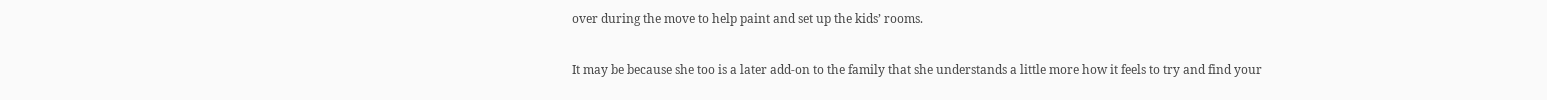over during the move to help paint and set up the kids’ rooms.

It may be because she too is a later add-on to the family that she understands a little more how it feels to try and find your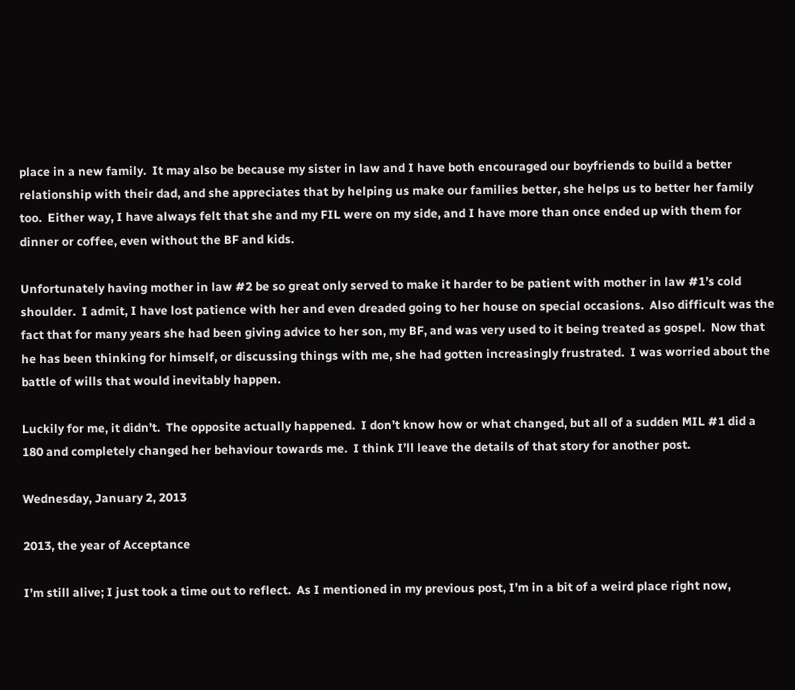place in a new family.  It may also be because my sister in law and I have both encouraged our boyfriends to build a better relationship with their dad, and she appreciates that by helping us make our families better, she helps us to better her family too.  Either way, I have always felt that she and my FIL were on my side, and I have more than once ended up with them for dinner or coffee, even without the BF and kids.

Unfortunately having mother in law #2 be so great only served to make it harder to be patient with mother in law #1’s cold shoulder.  I admit, I have lost patience with her and even dreaded going to her house on special occasions.  Also difficult was the fact that for many years she had been giving advice to her son, my BF, and was very used to it being treated as gospel.  Now that he has been thinking for himself, or discussing things with me, she had gotten increasingly frustrated.  I was worried about the battle of wills that would inevitably happen.

Luckily for me, it didn’t.  The opposite actually happened.  I don’t know how or what changed, but all of a sudden MIL #1 did a 180 and completely changed her behaviour towards me.  I think I’ll leave the details of that story for another post.

Wednesday, January 2, 2013

2013, the year of Acceptance

I’m still alive; I just took a time out to reflect.  As I mentioned in my previous post, I’m in a bit of a weird place right now,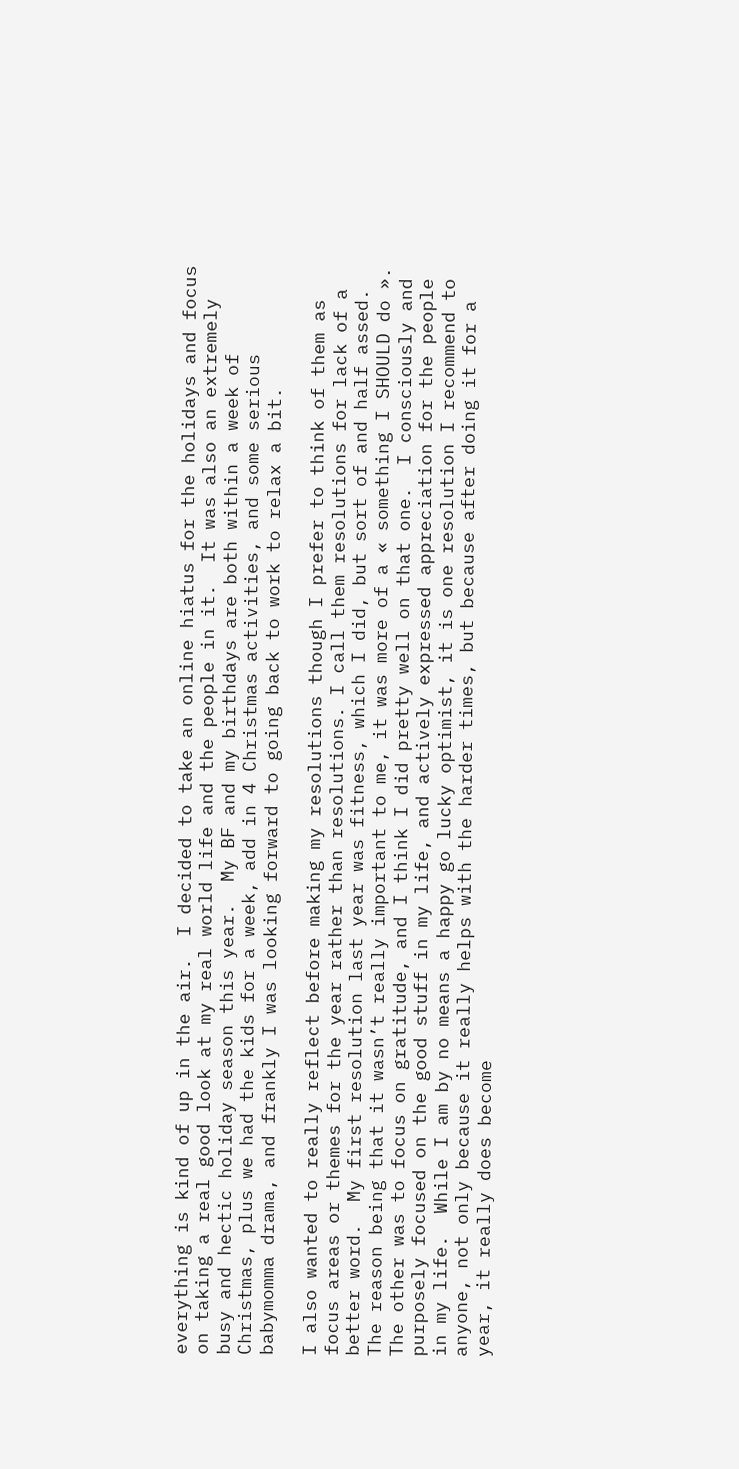everything is kind of up in the air.  I decided to take an online hiatus for the holidays and focus on taking a real good look at my real world life and the people in it.  It was also an extremely busy and hectic holiday season this year.  My BF and my birthdays are both within a week of Christmas, plus we had the kids for a week, add in 4 Christmas activities, and some serious babymomma drama, and frankly I was looking forward to going back to work to relax a bit.

I also wanted to really reflect before making my resolutions though I prefer to think of them as focus areas or themes for the year rather than resolutions. I call them resolutions for lack of a better word.  My first resolution last year was fitness, which I did, but sort of and half assed.  The reason being that it wasn’t really important to me, it was more of a « something I SHOULD do ».  The other was to focus on gratitude, and I think I did pretty well on that one.  I consciously and purposely focused on the good stuff in my life, and actively expressed appreciation for the people in my life.  While I am by no means a happy go lucky optimist, it is one resolution I recommend to anyone, not only because it really helps with the harder times, but because after doing it for a year, it really does become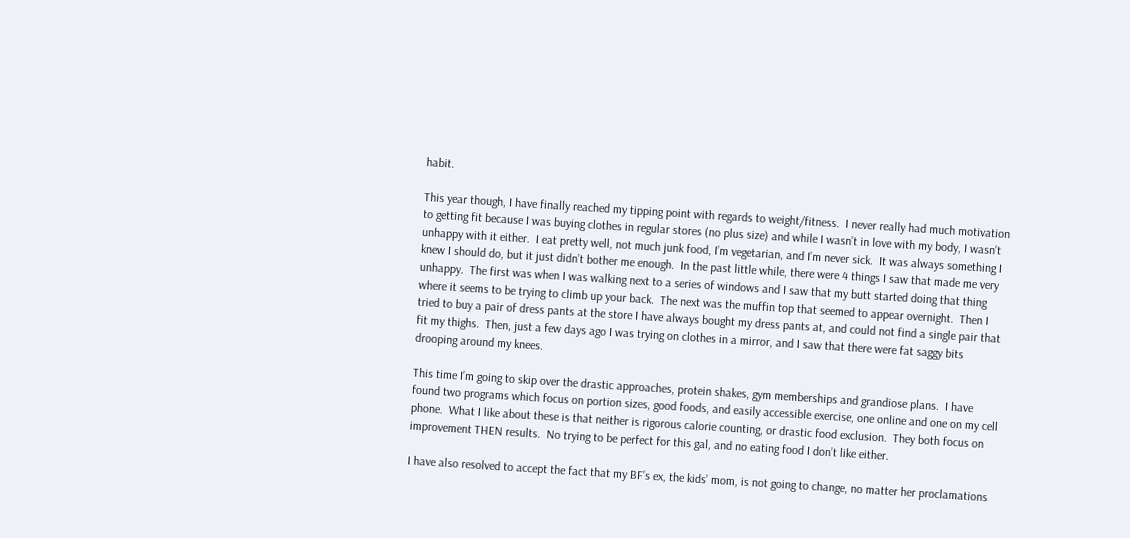habit.

This year though, I have finally reached my tipping point with regards to weight/fitness.  I never really had much motivation to getting fit because I was buying clothes in regular stores (no plus size) and while I wasn’t in love with my body, I wasn’t unhappy with it either.  I eat pretty well, not much junk food, I’m vegetarian, and I’m never sick.  It was always something I knew I should do, but it just didn’t bother me enough.  In the past little while, there were 4 things I saw that made me very unhappy.  The first was when I was walking next to a series of windows and I saw that my butt started doing that thing where it seems to be trying to climb up your back.  The next was the muffin top that seemed to appear overnight.  Then I tried to buy a pair of dress pants at the store I have always bought my dress pants at, and could not find a single pair that fit my thighs.  Then, just a few days ago I was trying on clothes in a mirror, and I saw that there were fat saggy bits drooping around my knees.

This time I’m going to skip over the drastic approaches, protein shakes, gym memberships and grandiose plans.  I have found two programs which focus on portion sizes, good foods, and easily accessible exercise, one online and one on my cell phone.  What I like about these is that neither is rigorous calorie counting, or drastic food exclusion.  They both focus on improvement THEN results.  No trying to be perfect for this gal, and no eating food I don’t like either.

I have also resolved to accept the fact that my BF’s ex, the kids’ mom, is not going to change, no matter her proclamations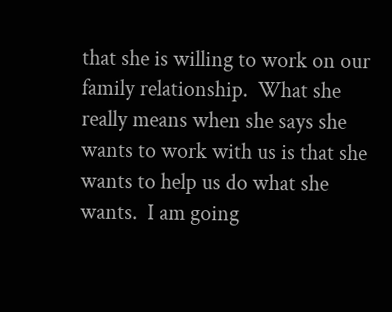that she is willing to work on our family relationship.  What she really means when she says she wants to work with us is that she wants to help us do what she wants.  I am going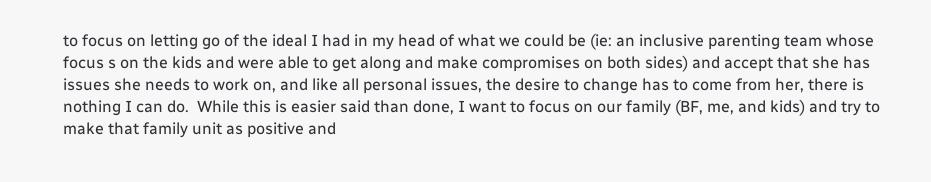to focus on letting go of the ideal I had in my head of what we could be (ie: an inclusive parenting team whose focus s on the kids and were able to get along and make compromises on both sides) and accept that she has issues she needs to work on, and like all personal issues, the desire to change has to come from her, there is nothing I can do.  While this is easier said than done, I want to focus on our family (BF, me, and kids) and try to make that family unit as positive and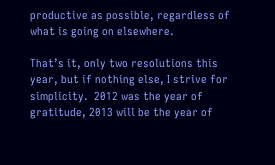productive as possible, regardless of what is going on elsewhere.

That’s it, only two resolutions this year, but if nothing else, I strive for simplicity.  2012 was the year of gratitude, 2013 will be the year of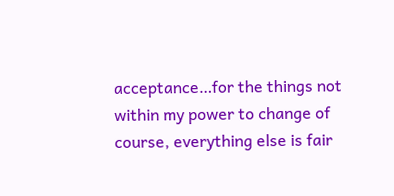acceptance…for the things not within my power to change of course, everything else is fair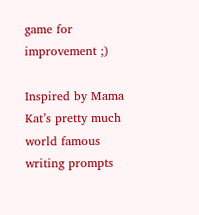game for improvement ;)

Inspired by Mama Kat’s pretty much world famous writing prompts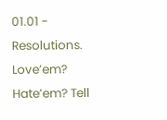01.01 - Resolutions. Love’em? Hate’em? Tell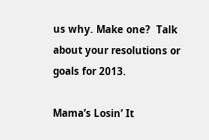us why. Make one?  Talk about your resolutions or goals for 2013.

Mama’s Losin’ It